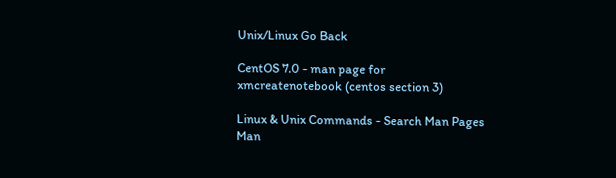Unix/Linux Go Back

CentOS 7.0 - man page for xmcreatenotebook (centos section 3)

Linux & Unix Commands - Search Man Pages
Man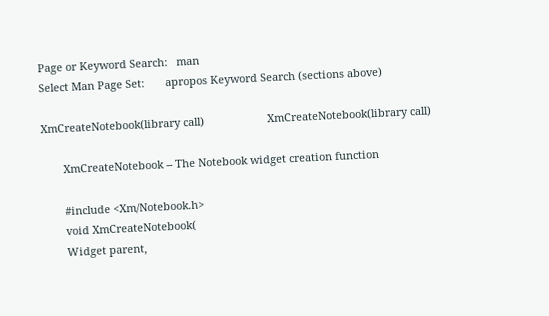Page or Keyword Search:   man
Select Man Page Set:       apropos Keyword Search (sections above)

XmCreateNotebook(library call)                     XmCreateNotebook(library call)

       XmCreateNotebook -- The Notebook widget creation function

       #include <Xm/Notebook.h>
       void XmCreateNotebook(
       Widget parent,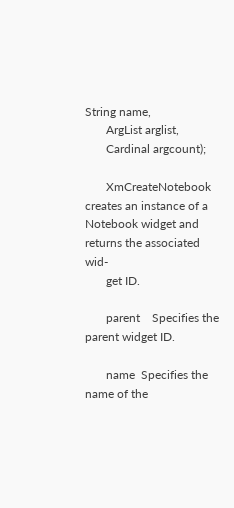String name,
       ArgList arglist,
       Cardinal argcount);

       XmCreateNotebook  creates an instance of a Notebook widget and returns the associated wid-
       get ID.

       parent    Specifies the parent widget ID.

       name  Specifies the name of the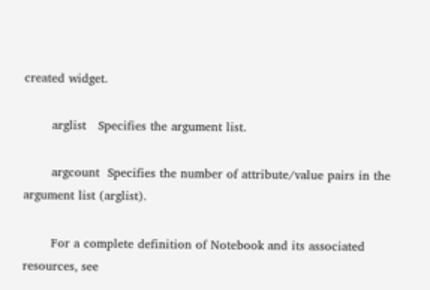created widget.

       arglist   Specifies the argument list.

       argcount  Specifies the number of attribute/value pairs in the argument list (arglist).

       For a complete definition of Notebook and its associated resources, see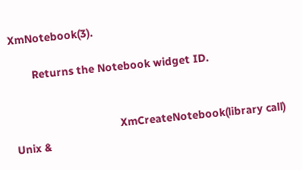XmNotebook(3).

       Returns the Notebook widget ID.


                                   XmCreateNotebook(library call)
Unix &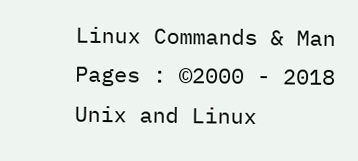Linux Commands & Man Pages : ©2000 - 2018 Unix and Linux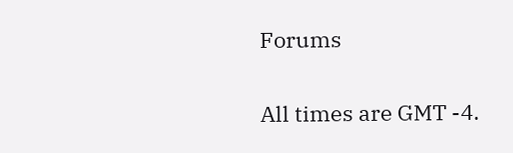Forums

All times are GMT -4.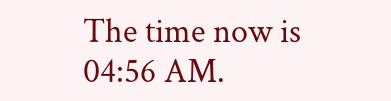The time now is 04:56 AM.